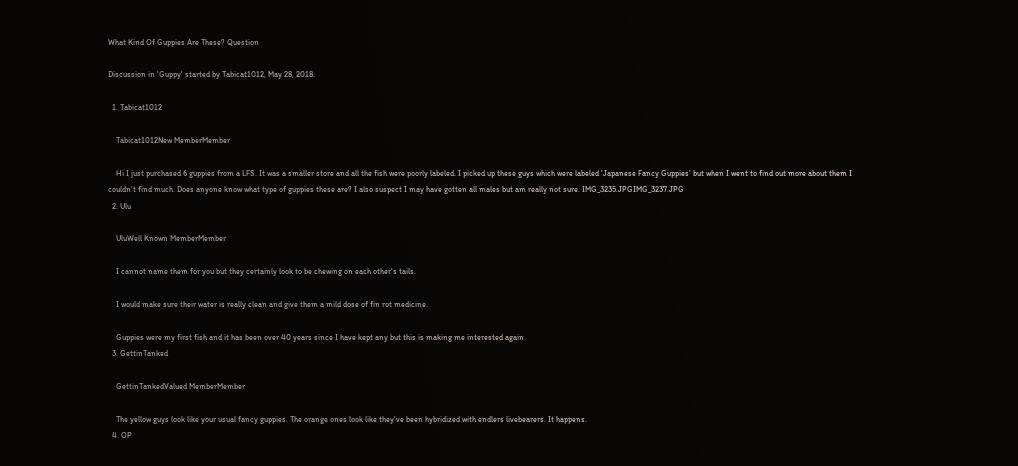What Kind Of Guppies Are These? Question

Discussion in 'Guppy' started by Tabicat1012, May 28, 2018.

  1. Tabicat1012

    Tabicat1012New MemberMember

    Hi I just purchased 6 guppies from a LFS. It was a smaller store and all the fish were poorly labeled. I picked up these guys which were labeled ‘Japanese Fancy Guppies’ but when I went to find out more about them I couldn’t find much. Does anyone know what type of guppies these are? I also suspect I may have gotten all males but am really not sure. IMG_3235.JPGIMG_3237.JPG
  2. Ulu

    UluWell Known MemberMember

    I cannot name them for you but they certainly look to be chewing on each other's tails.

    I would make sure their water is really clean and give them a mild dose of fin rot medicine.

    Guppies were my first fish and it has been over 40 years since I have kept any but this is making me interested again.
  3. GettinTanked

    GettinTankedValued MemberMember

    The yellow guys look like your usual fancy guppies. The orange ones look like they've been hybridized with endlers livebearers. It happens.
  4. OP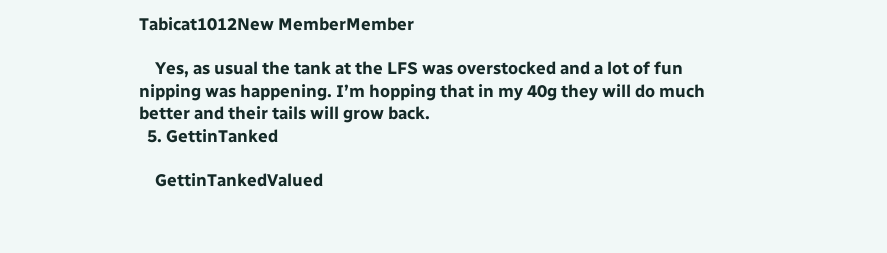Tabicat1012New MemberMember

    Yes, as usual the tank at the LFS was overstocked and a lot of fun nipping was happening. I’m hopping that in my 40g they will do much better and their tails will grow back.
  5. GettinTanked

    GettinTankedValued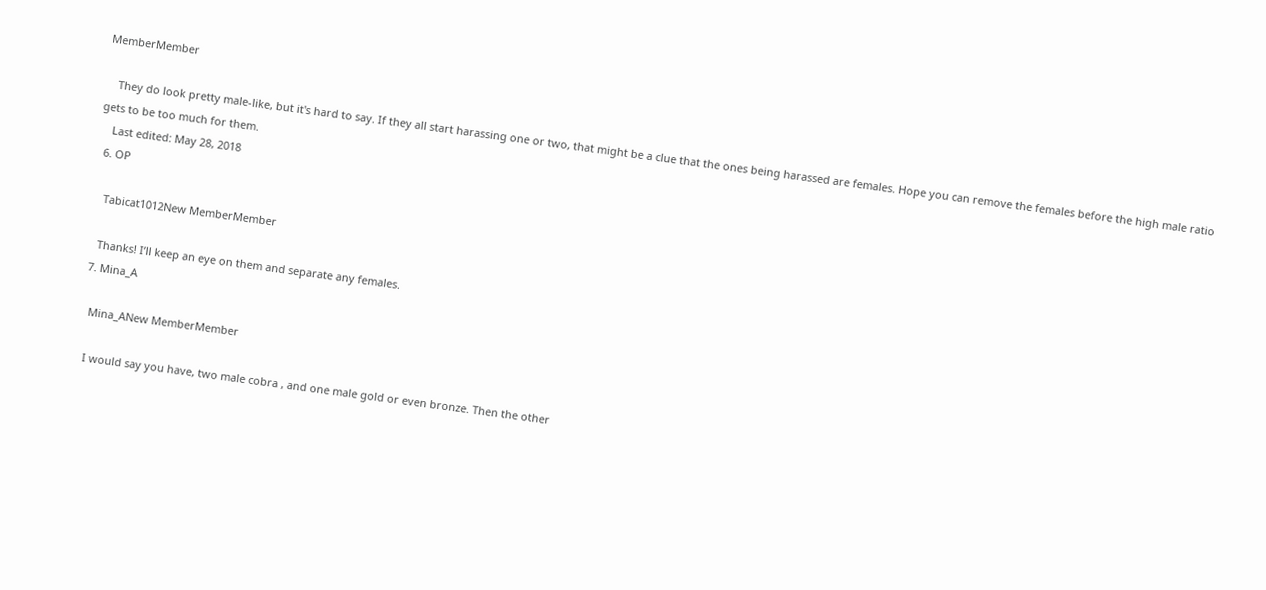MemberMember

    They do look pretty male-like, but it's hard to say. If they all start harassing one or two, that might be a clue that the ones being harassed are females. Hope you can remove the females before the high male ratio gets to be too much for them.
    Last edited: May 28, 2018
  6. OP

    Tabicat1012New MemberMember

    Thanks! I’ll keep an eye on them and separate any females.
  7. Mina_A

    Mina_ANew MemberMember

    I would say you have, two male cobra , and one male gold or even bronze. Then the other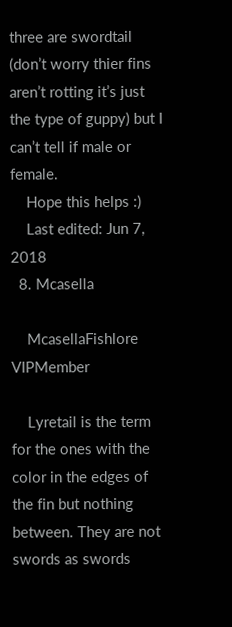three are swordtail (don’t worry thier fins aren’t rotting it’s just the type of guppy) but I can’t tell if male or female.
    Hope this helps :)
    Last edited: Jun 7, 2018
  8. Mcasella

    McasellaFishlore VIPMember

    Lyretail is the term for the ones with the color in the edges of the fin but nothing between. They are not swords as swords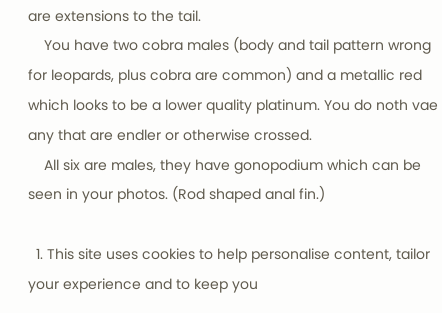are extensions to the tail.
    You have two cobra males (body and tail pattern wrong for leopards, plus cobra are common) and a metallic red which looks to be a lower quality platinum. You do noth vae any that are endler or otherwise crossed.
    All six are males, they have gonopodium which can be seen in your photos. (Rod shaped anal fin.)

  1. This site uses cookies to help personalise content, tailor your experience and to keep you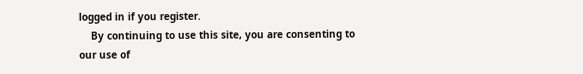logged in if you register.
    By continuing to use this site, you are consenting to our use of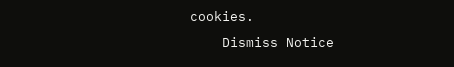cookies.
    Dismiss Notice